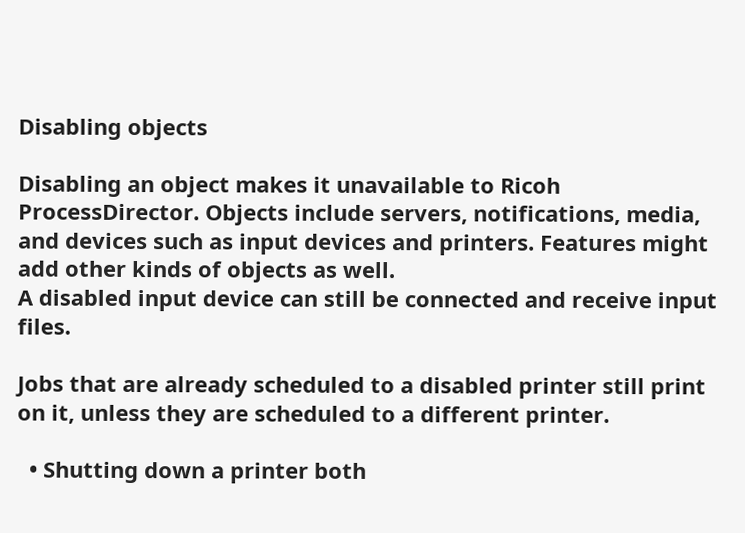Disabling objects

Disabling an object makes it unavailable to Ricoh ProcessDirector. Objects include servers, notifications, media, and devices such as input devices and printers. Features might add other kinds of objects as well.
A disabled input device can still be connected and receive input files.

Jobs that are already scheduled to a disabled printer still print on it, unless they are scheduled to a different printer.

  • Shutting down a printer both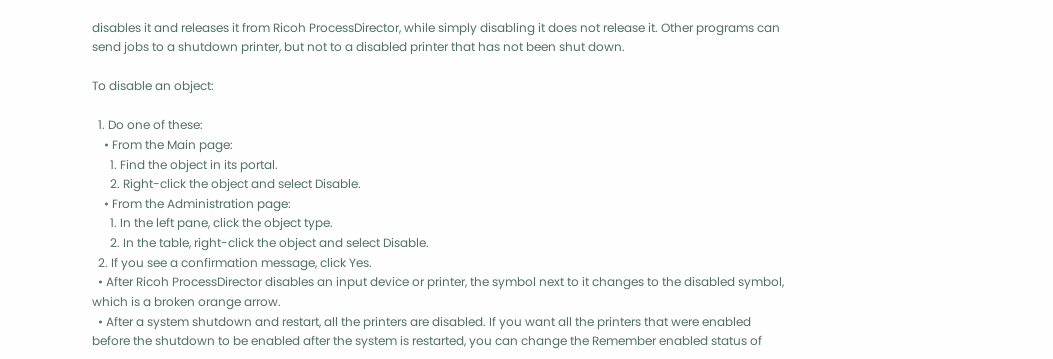disables it and releases it from Ricoh ProcessDirector, while simply disabling it does not release it. Other programs can send jobs to a shutdown printer, but not to a disabled printer that has not been shut down.

To disable an object:

  1. Do one of these:
    • From the Main page:
      1. Find the object in its portal.
      2. Right-click the object and select Disable.
    • From the Administration page:
      1. In the left pane, click the object type.
      2. In the table, right-click the object and select Disable.
  2. If you see a confirmation message, click Yes.
  • After Ricoh ProcessDirector disables an input device or printer, the symbol next to it changes to the disabled symbol, which is a broken orange arrow.
  • After a system shutdown and restart, all the printers are disabled. If you want all the printers that were enabled before the shutdown to be enabled after the system is restarted, you can change the Remember enabled status of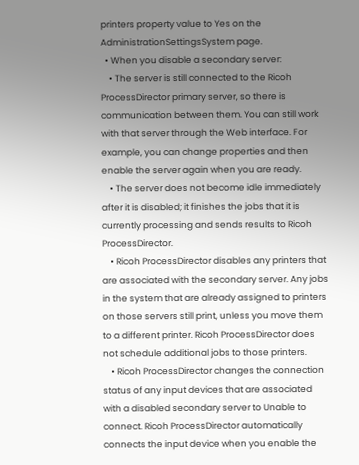printers property value to Yes on the AdministrationSettingsSystem page.
  • When you disable a secondary server:
    • The server is still connected to the Ricoh ProcessDirector primary server, so there is communication between them. You can still work with that server through the Web interface. For example, you can change properties and then enable the server again when you are ready.
    • The server does not become idle immediately after it is disabled; it finishes the jobs that it is currently processing and sends results to Ricoh ProcessDirector.
    • Ricoh ProcessDirector disables any printers that are associated with the secondary server. Any jobs in the system that are already assigned to printers on those servers still print, unless you move them to a different printer. Ricoh ProcessDirector does not schedule additional jobs to those printers.
    • Ricoh ProcessDirector changes the connection status of any input devices that are associated with a disabled secondary server to Unable to connect. Ricoh ProcessDirector automatically connects the input device when you enable the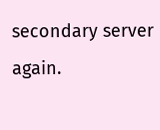secondary server again.